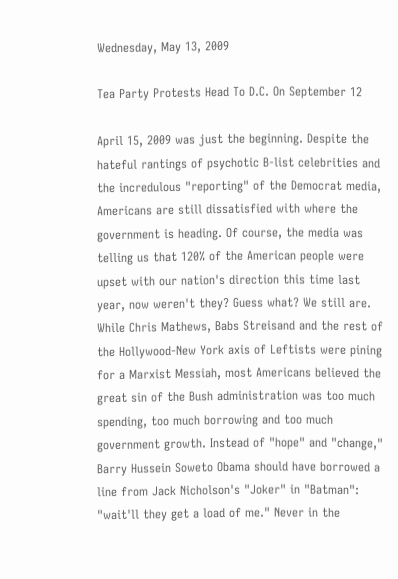Wednesday, May 13, 2009

Tea Party Protests Head To D.C. On September 12

April 15, 2009 was just the beginning. Despite the hateful rantings of psychotic B-list celebrities and the incredulous "reporting" of the Democrat media, Americans are still dissatisfied with where the government is heading. Of course, the media was telling us that 120% of the American people were upset with our nation's direction this time last year, now weren't they? Guess what? We still are. While Chris Mathews, Babs Streisand and the rest of the Hollywood-New York axis of Leftists were pining for a Marxist Messiah, most Americans believed the great sin of the Bush administration was too much spending, too much borrowing and too much government growth. Instead of "hope" and "change," Barry Hussein Soweto Obama should have borrowed a line from Jack Nicholson's "Joker" in "Batman": "wait'll they get a load of me." Never in the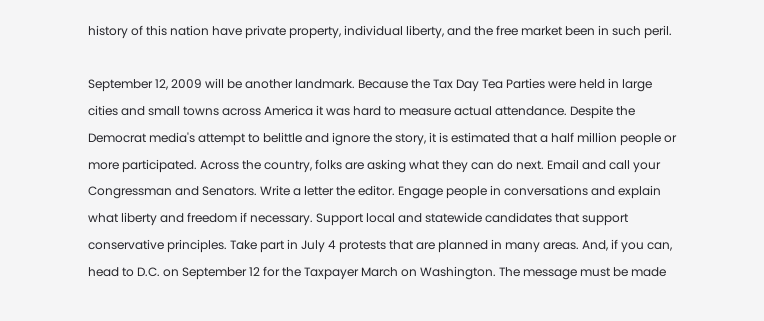history of this nation have private property, individual liberty, and the free market been in such peril.

September 12, 2009 will be another landmark. Because the Tax Day Tea Parties were held in large cities and small towns across America it was hard to measure actual attendance. Despite the Democrat media's attempt to belittle and ignore the story, it is estimated that a half million people or more participated. Across the country, folks are asking what they can do next. Email and call your Congressman and Senators. Write a letter the editor. Engage people in conversations and explain what liberty and freedom if necessary. Support local and statewide candidates that support conservative principles. Take part in July 4 protests that are planned in many areas. And, if you can, head to D.C. on September 12 for the Taxpayer March on Washington. The message must be made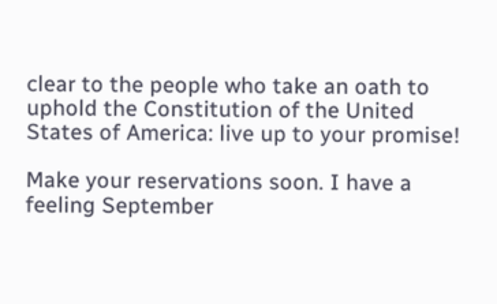clear to the people who take an oath to uphold the Constitution of the United States of America: live up to your promise!

Make your reservations soon. I have a feeling September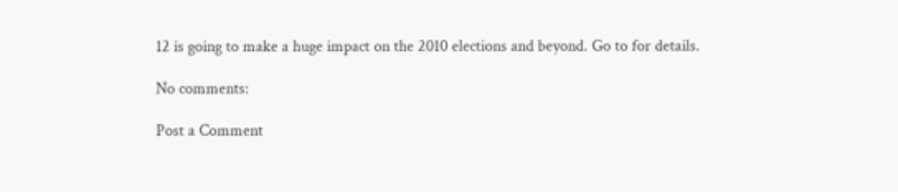12 is going to make a huge impact on the 2010 elections and beyond. Go to for details.

No comments:

Post a Comment